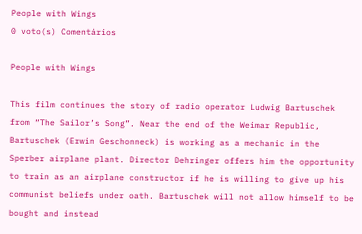People with Wings
0 voto(s) Comentários

People with Wings

This film continues the story of radio operator Ludwig Bartuschek from “The Sailor’s Song”. Near the end of the Weimar Republic, Bartuschek (Erwin Geschonneck) is working as a mechanic in the Sperber airplane plant. Director Dehringer offers him the opportunity to train as an airplane constructor if he is willing to give up his communist beliefs under oath. Bartuschek will not allow himself to be bought and instead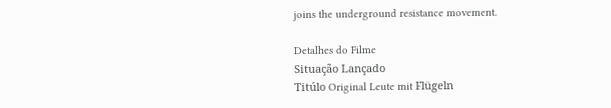joins the underground resistance movement.

Detalhes do Filme
Situação Lançado
Titúlo Original Leute mit Flügeln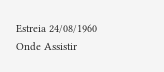Estreia 24/08/1960
Onde Assistir